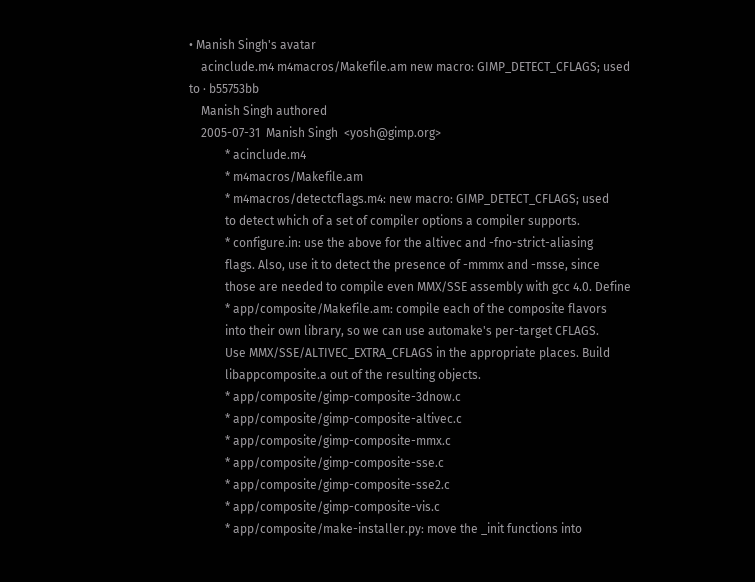• Manish Singh's avatar
    acinclude.m4 m4macros/Makefile.am new macro: GIMP_DETECT_CFLAGS; used to · b55753bb
    Manish Singh authored
    2005-07-31  Manish Singh  <yosh@gimp.org>
            * acinclude.m4
            * m4macros/Makefile.am
            * m4macros/detectcflags.m4: new macro: GIMP_DETECT_CFLAGS; used
            to detect which of a set of compiler options a compiler supports.
            * configure.in: use the above for the altivec and -fno-strict-aliasing
            flags. Also, use it to detect the presence of -mmmx and -msse, since
            those are needed to compile even MMX/SSE assembly with gcc 4.0. Define
            * app/composite/Makefile.am: compile each of the composite flavors
            into their own library, so we can use automake's per-target CFLAGS.
            Use MMX/SSE/ALTIVEC_EXTRA_CFLAGS in the appropriate places. Build
            libappcomposite.a out of the resulting objects.
            * app/composite/gimp-composite-3dnow.c
            * app/composite/gimp-composite-altivec.c
            * app/composite/gimp-composite-mmx.c
            * app/composite/gimp-composite-sse.c
            * app/composite/gimp-composite-sse2.c
            * app/composite/gimp-composite-vis.c
            * app/composite/make-installer.py: move the _init functions into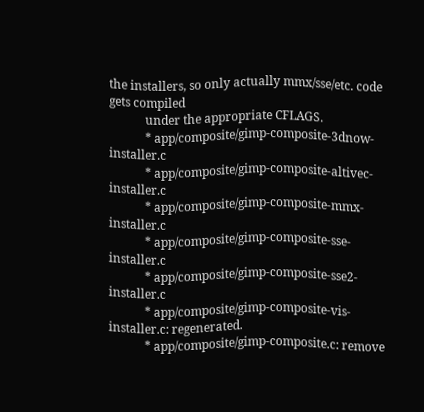the installers, so only actually mmx/sse/etc. code gets compiled
            under the appropriate CFLAGS.
            * app/composite/gimp-composite-3dnow-installer.c
            * app/composite/gimp-composite-altivec-installer.c
            * app/composite/gimp-composite-mmx-installer.c
            * app/composite/gimp-composite-sse-installer.c
            * app/composite/gimp-composite-sse2-installer.c
            * app/composite/gimp-composite-vis-installer.c: regenerated.
            * app/composite/gimp-composite.c: remove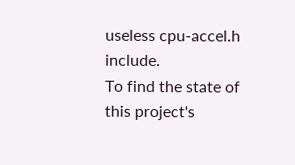useless cpu-accel.h include.
To find the state of this project's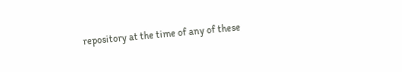repository at the time of any of these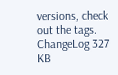versions, check out the tags.
ChangeLog 327 KB